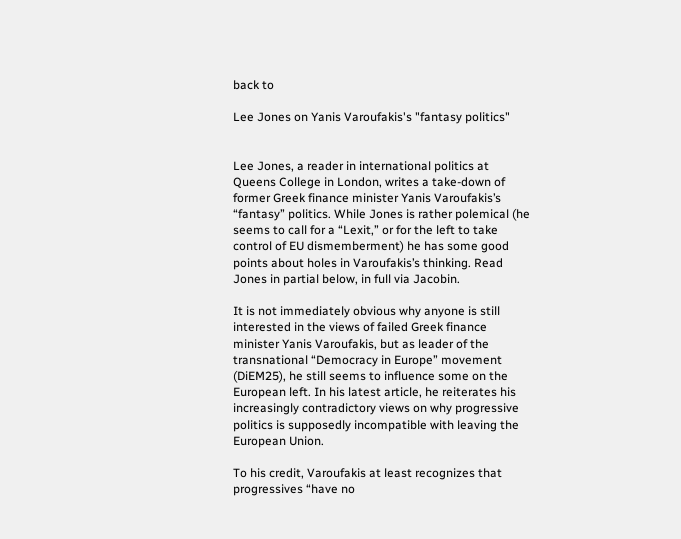back to

Lee Jones on Yanis Varoufakis's "fantasy politics"


Lee Jones, a reader in international politics at Queens College in London, writes a take-down of former Greek finance minister Yanis Varoufakis’s “fantasy” politics. While Jones is rather polemical (he seems to call for a “Lexit,” or for the left to take control of EU dismemberment) he has some good points about holes in Varoufakis’s thinking. Read Jones in partial below, in full via Jacobin.

It is not immediately obvious why anyone is still interested in the views of failed Greek finance minister Yanis Varoufakis, but as leader of the transnational “Democracy in Europe” movement (DiEM25), he still seems to influence some on the European left. In his latest article, he reiterates his increasingly contradictory views on why progressive politics is supposedly incompatible with leaving the European Union.

To his credit, Varoufakis at least recognizes that progressives “have no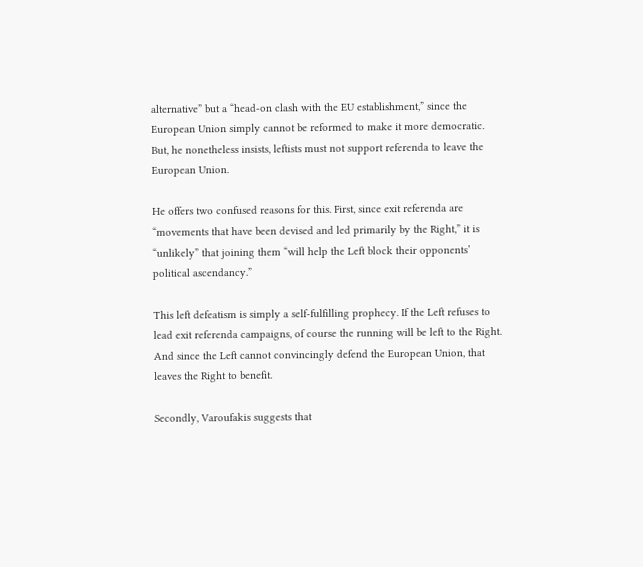alternative” but a “head-on clash with the EU establishment,” since the European Union simply cannot be reformed to make it more democratic. But, he nonetheless insists, leftists must not support referenda to leave the European Union.

He offers two confused reasons for this. First, since exit referenda are “movements that have been devised and led primarily by the Right,” it is “unlikely” that joining them “will help the Left block their opponents’ political ascendancy.”

This left defeatism is simply a self-fulfilling prophecy. If the Left refuses to lead exit referenda campaigns, of course the running will be left to the Right. And since the Left cannot convincingly defend the European Union, that leaves the Right to benefit.

Secondly, Varoufakis suggests that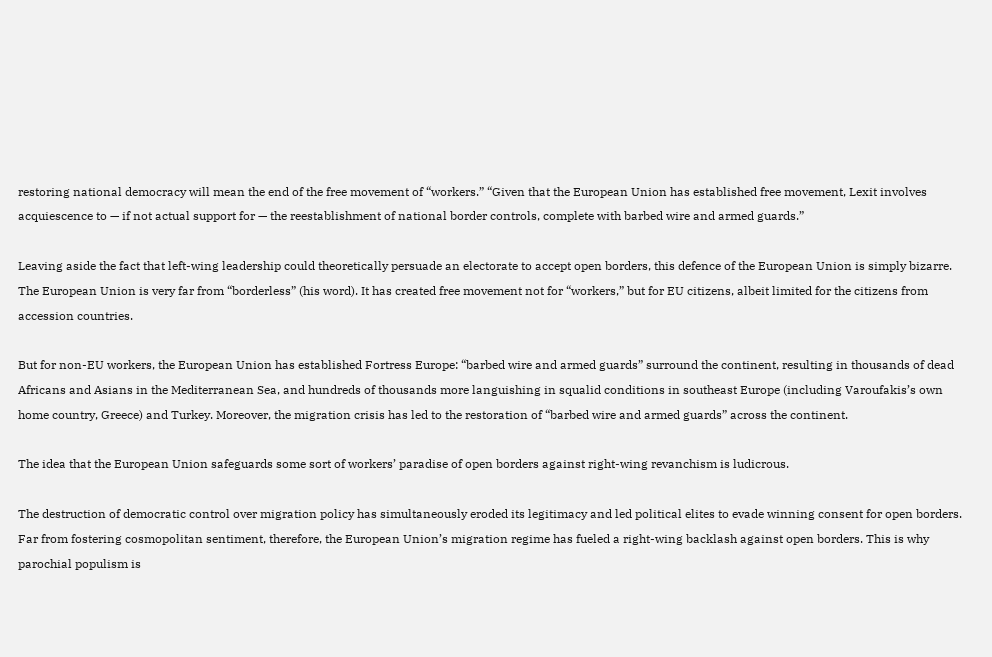restoring national democracy will mean the end of the free movement of “workers.” “Given that the European Union has established free movement, Lexit involves acquiescence to — if not actual support for — the reestablishment of national border controls, complete with barbed wire and armed guards.”

Leaving aside the fact that left-wing leadership could theoretically persuade an electorate to accept open borders, this defence of the European Union is simply bizarre. The European Union is very far from “borderless” (his word). It has created free movement not for “workers,” but for EU citizens, albeit limited for the citizens from accession countries.

But for non-EU workers, the European Union has established Fortress Europe: “barbed wire and armed guards” surround the continent, resulting in thousands of dead Africans and Asians in the Mediterranean Sea, and hundreds of thousands more languishing in squalid conditions in southeast Europe (including Varoufakis’s own home country, Greece) and Turkey. Moreover, the migration crisis has led to the restoration of “barbed wire and armed guards” across the continent.

The idea that the European Union safeguards some sort of workers’ paradise of open borders against right-wing revanchism is ludicrous.

The destruction of democratic control over migration policy has simultaneously eroded its legitimacy and led political elites to evade winning consent for open borders. Far from fostering cosmopolitan sentiment, therefore, the European Union’s migration regime has fueled a right-wing backlash against open borders. This is why parochial populism is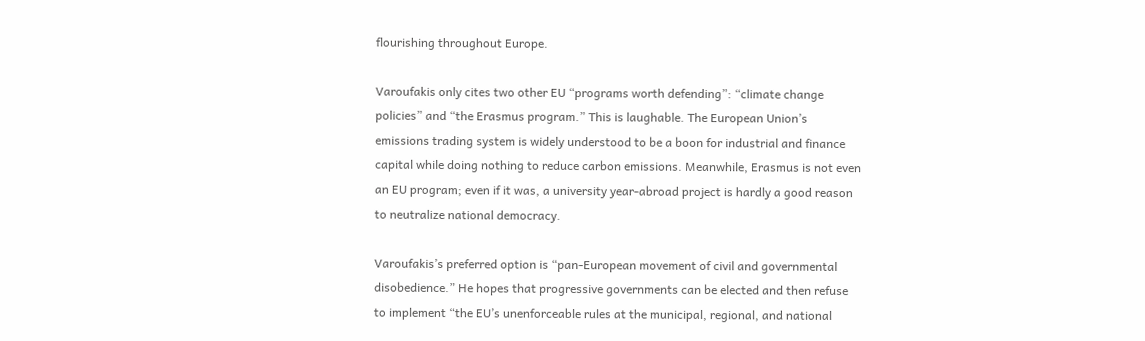flourishing throughout Europe.

Varoufakis only cites two other EU “programs worth defending”: “climate change policies” and “the Erasmus program.” This is laughable. The European Union’s emissions trading system is widely understood to be a boon for industrial and finance capital while doing nothing to reduce carbon emissions. Meanwhile, Erasmus is not even an EU program; even if it was, a university year-abroad project is hardly a good reason to neutralize national democracy.

Varoufakis’s preferred option is “pan-European movement of civil and governmental disobedience.” He hopes that progressive governments can be elected and then refuse to implement “the EU’s unenforceable rules at the municipal, regional, and national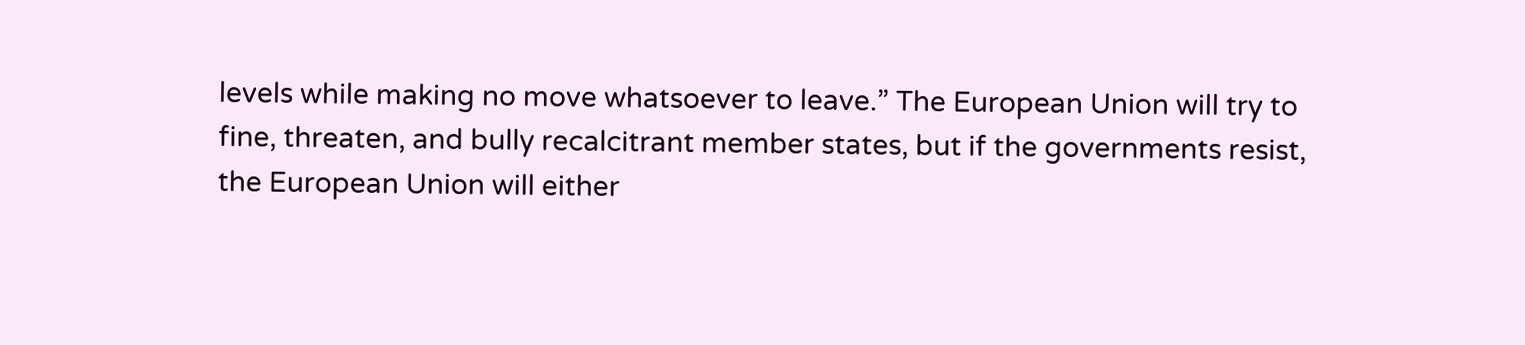levels while making no move whatsoever to leave.” The European Union will try to fine, threaten, and bully recalcitrant member states, but if the governments resist, the European Union will either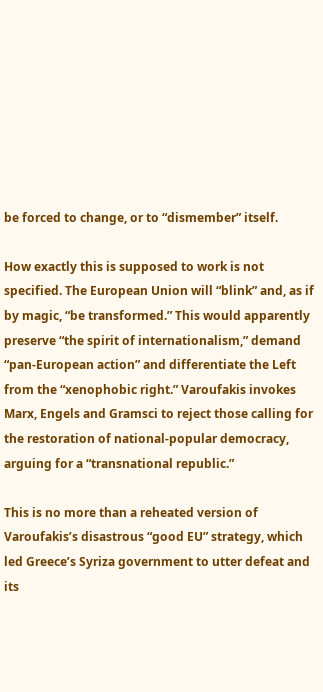be forced to change, or to “dismember” itself.

How exactly this is supposed to work is not specified. The European Union will “blink” and, as if by magic, “be transformed.” This would apparently preserve “the spirit of internationalism,” demand “pan-European action” and differentiate the Left from the “xenophobic right.” Varoufakis invokes Marx, Engels and Gramsci to reject those calling for the restoration of national-popular democracy, arguing for a “transnational republic.”

This is no more than a reheated version of Varoufakis’s disastrous “good EU” strategy, which led Greece’s Syriza government to utter defeat and its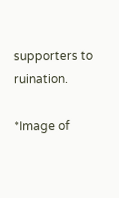supporters to ruination.

*Image of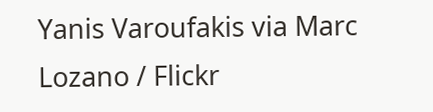Yanis Varoufakis via Marc Lozano / Flickr